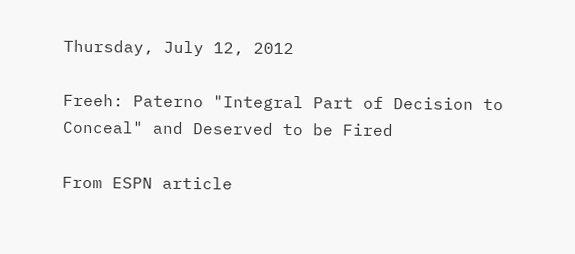Thursday, July 12, 2012

Freeh: Paterno "Integral Part of Decision to Conceal" and Deserved to be Fired

From ESPN article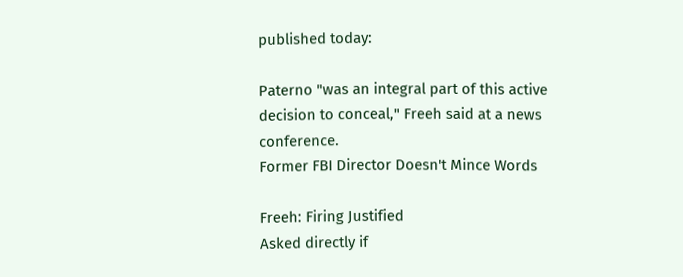published today:

Paterno "was an integral part of this active decision to conceal," Freeh said at a news conference.
Former FBI Director Doesn't Mince Words

Freeh: Firing Justified
Asked directly if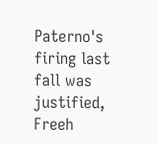Paterno's firing last fall was justified, Freeh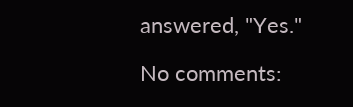answered, "Yes."

No comments: